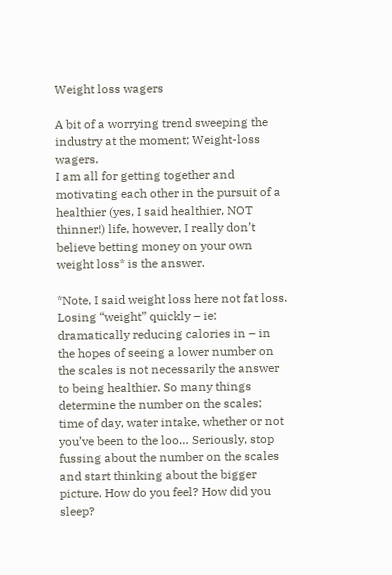Weight loss wagers

A bit of a worrying trend sweeping the industry at the moment; Weight-loss wagers.
I am all for getting together and motivating each other in the pursuit of a healthier (yes, I said healthier, NOT thinner!) life, however, I really don’t believe betting money on your own weight loss* is the answer.

*Note, I said weight loss here not fat loss. Losing “weight” quickly – ie: dramatically reducing calories in – in the hopes of seeing a lower number on the scales is not necessarily the answer to being healthier. So many things determine the number on the scales; time of day, water intake, whether or not you’ve been to the loo… Seriously, stop fussing about the number on the scales and start thinking about the bigger picture. How do you feel? How did you sleep?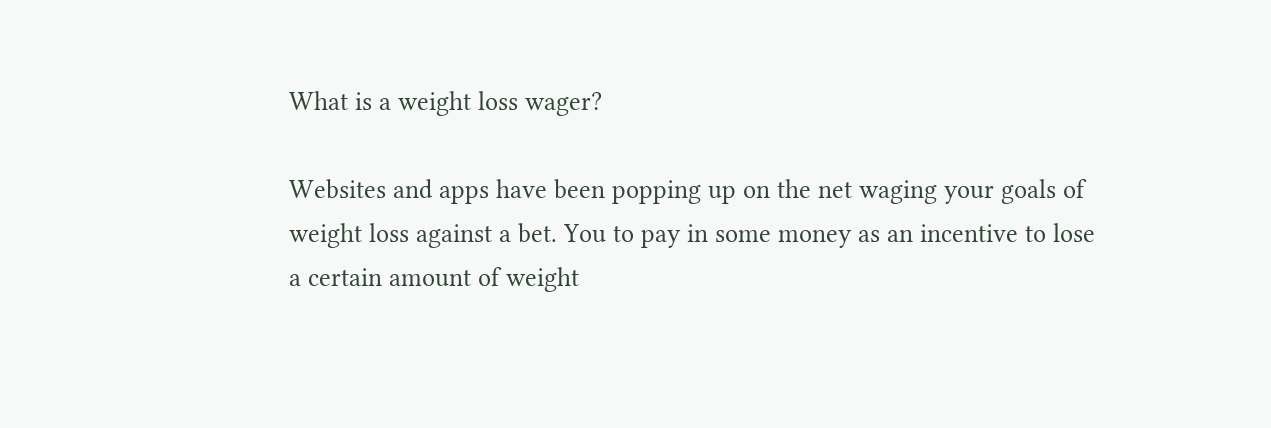What is a weight loss wager?

Websites and apps have been popping up on the net waging your goals of weight loss against a bet. You to pay in some money as an incentive to lose a certain amount of weight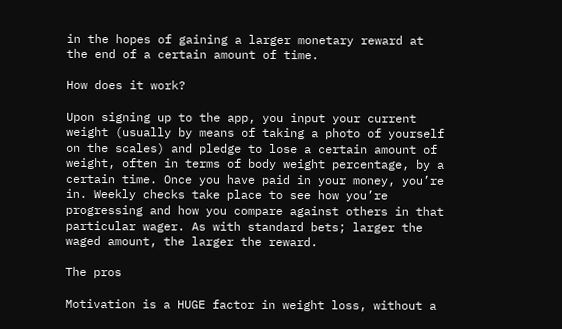in the hopes of gaining a larger monetary reward at the end of a certain amount of time.

How does it work?

Upon signing up to the app, you input your current weight (usually by means of taking a photo of yourself on the scales) and pledge to lose a certain amount of weight, often in terms of body weight percentage, by a certain time. Once you have paid in your money, you’re in. Weekly checks take place to see how you’re progressing and how you compare against others in that particular wager. As with standard bets; larger the waged amount, the larger the reward.

The pros

Motivation is a HUGE factor in weight loss, without a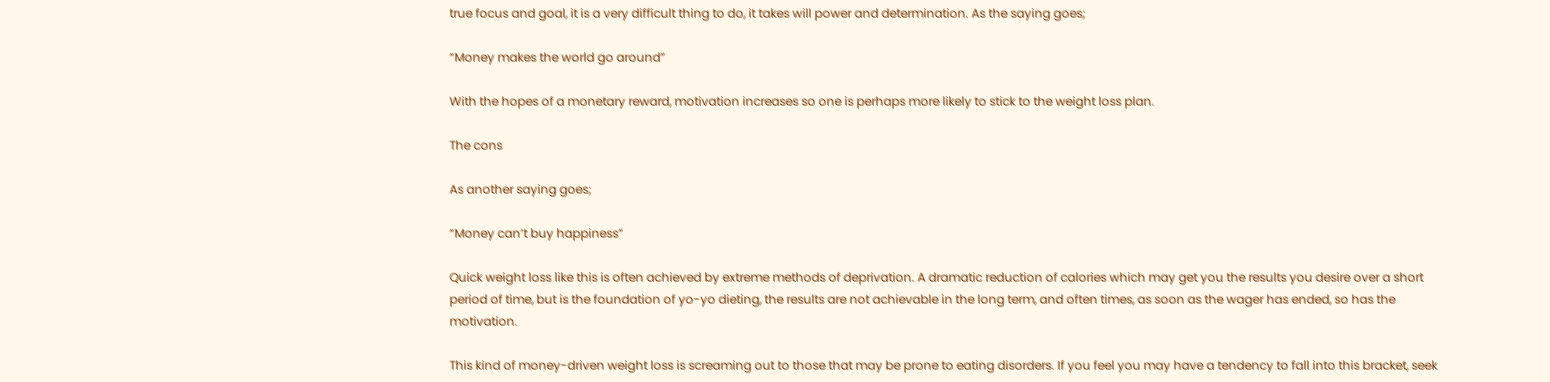true focus and goal, it is a very difficult thing to do, it takes will power and determination. As the saying goes;

“Money makes the world go around”

With the hopes of a monetary reward, motivation increases so one is perhaps more likely to stick to the weight loss plan.

The cons

As another saying goes;

“Money can’t buy happiness”

Quick weight loss like this is often achieved by extreme methods of deprivation. A dramatic reduction of calories which may get you the results you desire over a short period of time, but is the foundation of yo-yo dieting, the results are not achievable in the long term, and often times, as soon as the wager has ended, so has the motivation.

This kind of money-driven weight loss is screaming out to those that may be prone to eating disorders. If you feel you may have a tendency to fall into this bracket, seek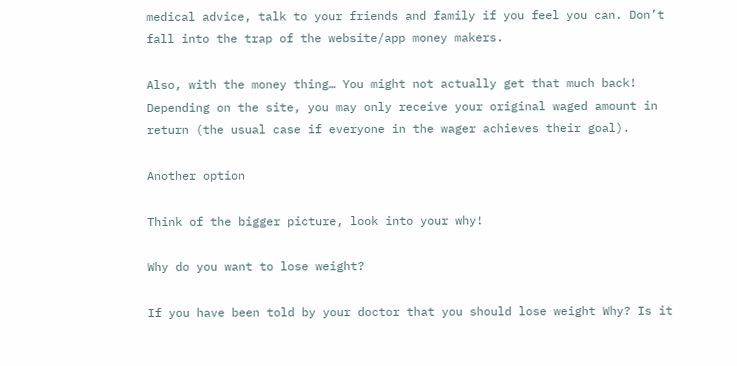medical advice, talk to your friends and family if you feel you can. Don’t fall into the trap of the website/app money makers.

Also, with the money thing… You might not actually get that much back! Depending on the site, you may only receive your original waged amount in return (the usual case if everyone in the wager achieves their goal).

Another option

Think of the bigger picture, look into your why!

Why do you want to lose weight?

If you have been told by your doctor that you should lose weight Why? Is it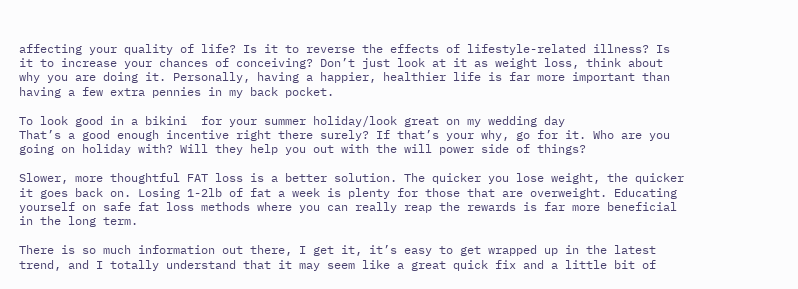affecting your quality of life? Is it to reverse the effects of lifestyle-related illness? Is it to increase your chances of conceiving? Don’t just look at it as weight loss, think about why you are doing it. Personally, having a happier, healthier life is far more important than having a few extra pennies in my back pocket.

To look good in a bikini  for your summer holiday/look great on my wedding day
That’s a good enough incentive right there surely? If that’s your why, go for it. Who are you going on holiday with? Will they help you out with the will power side of things?

Slower, more thoughtful FAT loss is a better solution. The quicker you lose weight, the quicker it goes back on. Losing 1-2lb of fat a week is plenty for those that are overweight. Educating yourself on safe fat loss methods where you can really reap the rewards is far more beneficial in the long term.

There is so much information out there, I get it, it’s easy to get wrapped up in the latest trend, and I totally understand that it may seem like a great quick fix and a little bit of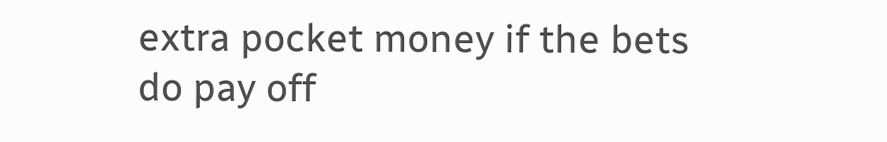extra pocket money if the bets do pay off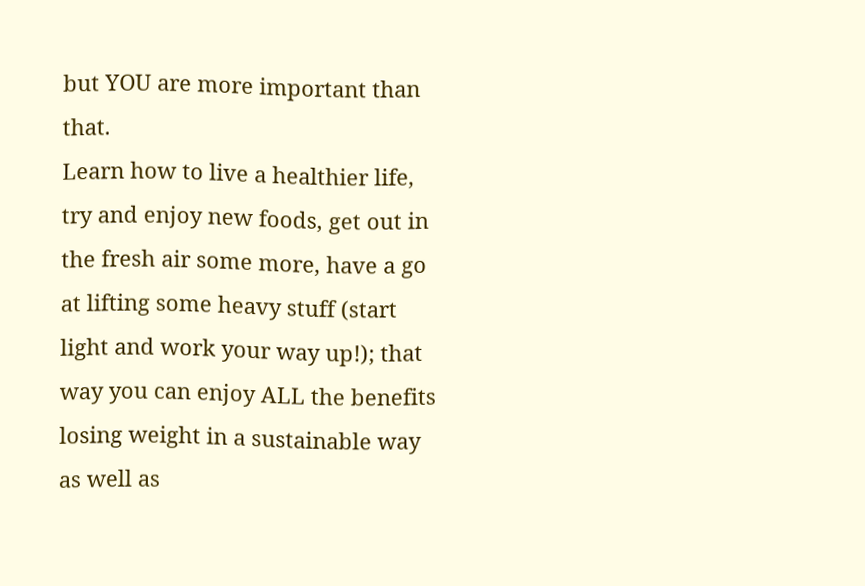but YOU are more important than that.
Learn how to live a healthier life, try and enjoy new foods, get out in the fresh air some more, have a go at lifting some heavy stuff (start light and work your way up!); that way you can enjoy ALL the benefits losing weight in a sustainable way as well as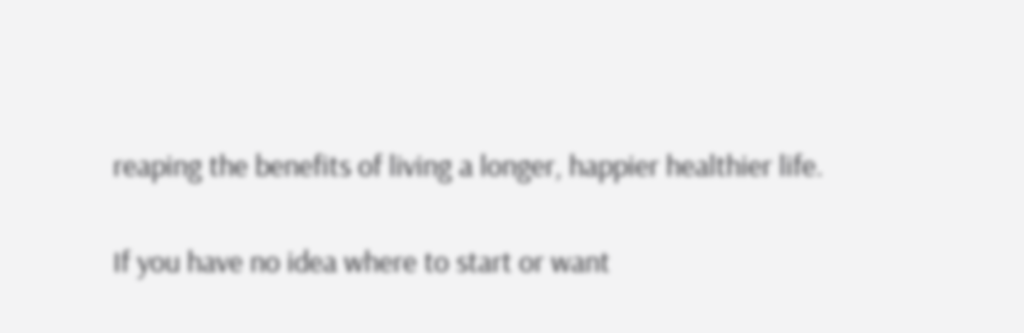reaping the benefits of living a longer, happier healthier life.

If you have no idea where to start or want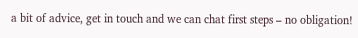a bit of advice, get in touch and we can chat first steps – no obligation!